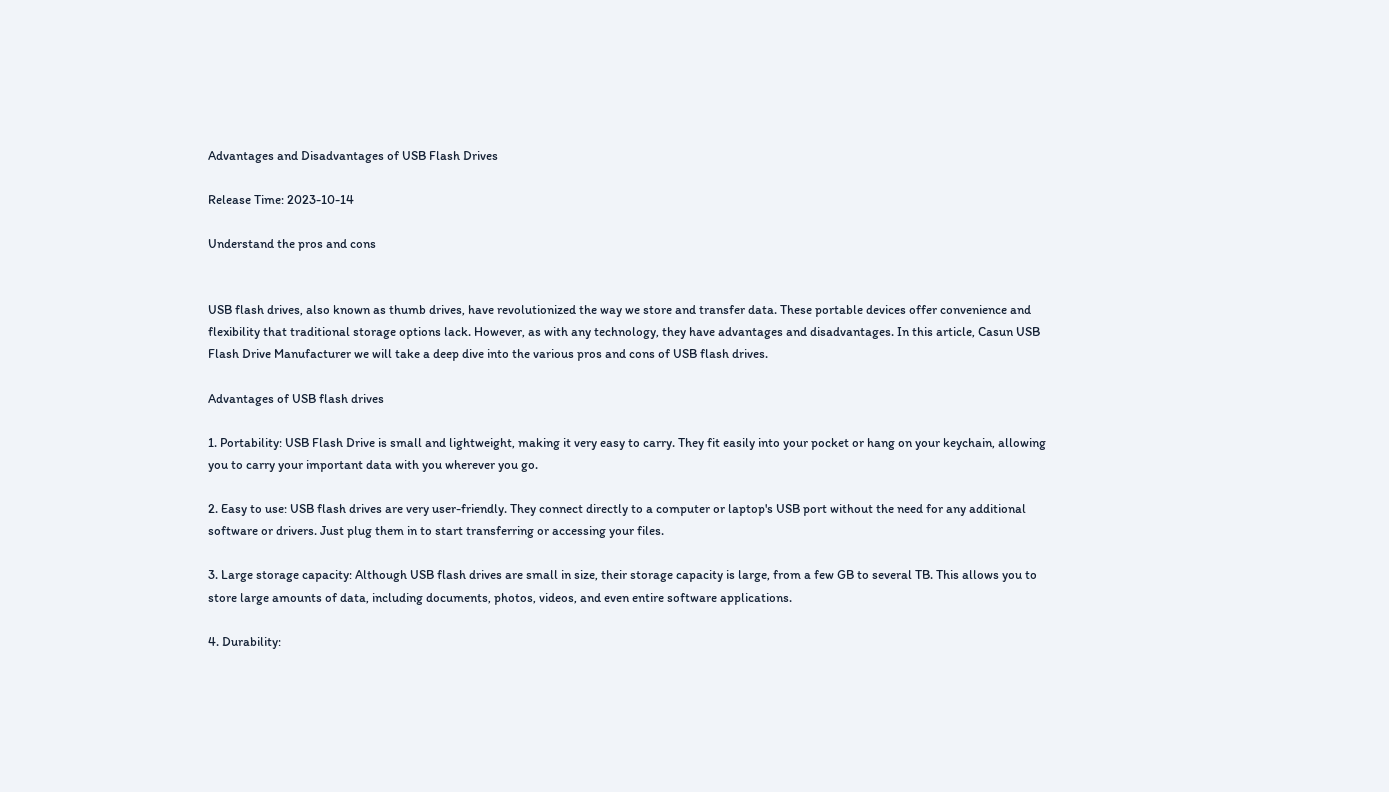Advantages and Disadvantages of USB Flash Drives

Release Time: 2023-10-14

Understand the pros and cons


USB flash drives, also known as thumb drives, have revolutionized the way we store and transfer data. These portable devices offer convenience and flexibility that traditional storage options lack. However, as with any technology, they have advantages and disadvantages. In this article, Casun USB Flash Drive Manufacturer we will take a deep dive into the various pros and cons of USB flash drives.

Advantages of USB flash drives

1. Portability: USB Flash Drive is small and lightweight, making it very easy to carry. They fit easily into your pocket or hang on your keychain, allowing you to carry your important data with you wherever you go.

2. Easy to use: USB flash drives are very user-friendly. They connect directly to a computer or laptop's USB port without the need for any additional software or drivers. Just plug them in to start transferring or accessing your files.

3. Large storage capacity: Although USB flash drives are small in size, their storage capacity is large, from a few GB to several TB. This allows you to store large amounts of data, including documents, photos, videos, and even entire software applications.

4. Durability: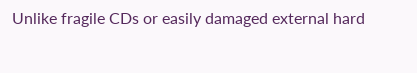Unlike fragile CDs or easily damaged external hard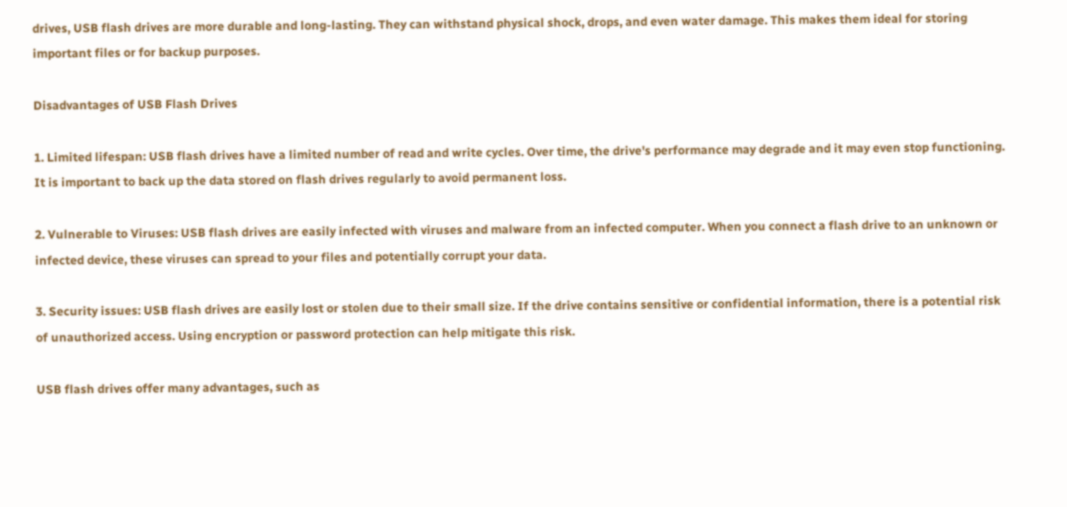drives, USB flash drives are more durable and long-lasting. They can withstand physical shock, drops, and even water damage. This makes them ideal for storing important files or for backup purposes.

Disadvantages of USB Flash Drives

1. Limited lifespan: USB flash drives have a limited number of read and write cycles. Over time, the drive's performance may degrade and it may even stop functioning. It is important to back up the data stored on flash drives regularly to avoid permanent loss.

2. Vulnerable to Viruses: USB flash drives are easily infected with viruses and malware from an infected computer. When you connect a flash drive to an unknown or infected device, these viruses can spread to your files and potentially corrupt your data.

3. Security issues: USB flash drives are easily lost or stolen due to their small size. If the drive contains sensitive or confidential information, there is a potential risk of unauthorized access. Using encryption or password protection can help mitigate this risk.

USB flash drives offer many advantages, such as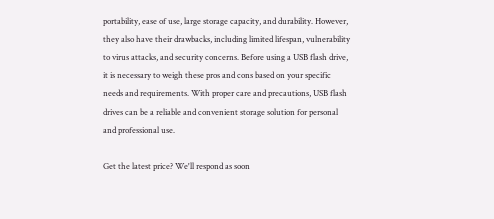portability, ease of use, large storage capacity, and durability. However, they also have their drawbacks, including limited lifespan, vulnerability to virus attacks, and security concerns. Before using a USB flash drive, it is necessary to weigh these pros and cons based on your specific needs and requirements. With proper care and precautions, USB flash drives can be a reliable and convenient storage solution for personal and professional use.

Get the latest price? We'll respond as soon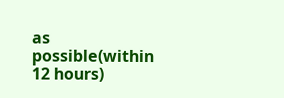as possible(within 12 hours)